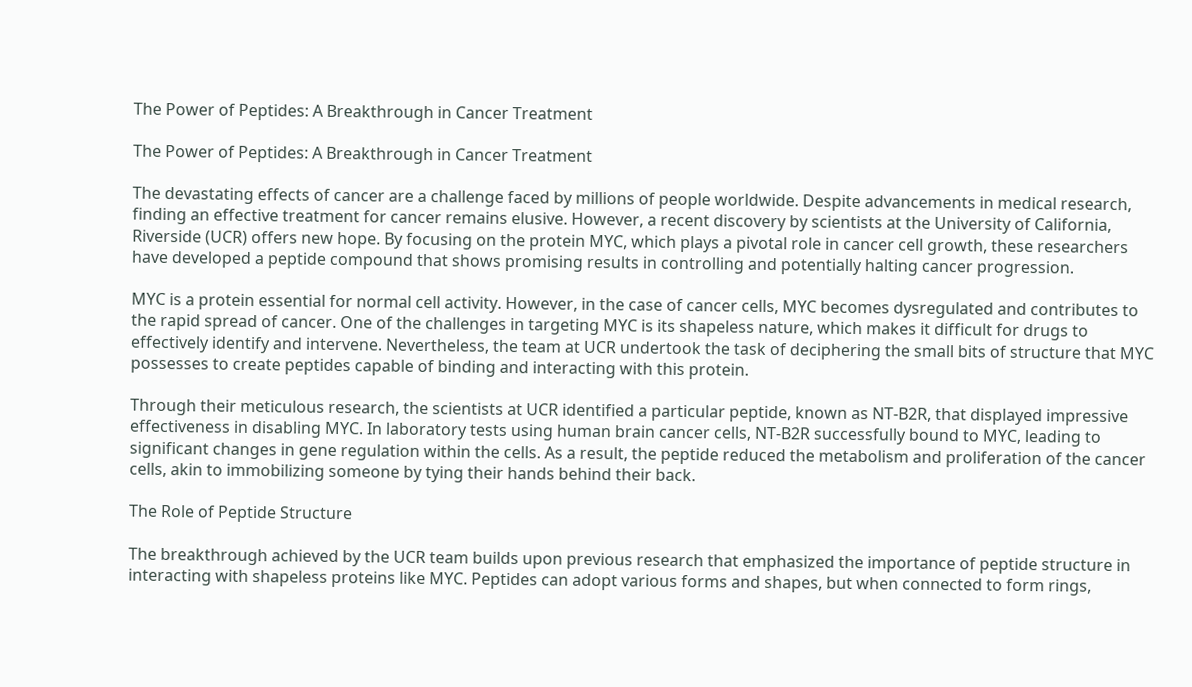The Power of Peptides: A Breakthrough in Cancer Treatment

The Power of Peptides: A Breakthrough in Cancer Treatment

The devastating effects of cancer are a challenge faced by millions of people worldwide. Despite advancements in medical research, finding an effective treatment for cancer remains elusive. However, a recent discovery by scientists at the University of California, Riverside (UCR) offers new hope. By focusing on the protein MYC, which plays a pivotal role in cancer cell growth, these researchers have developed a peptide compound that shows promising results in controlling and potentially halting cancer progression.

MYC is a protein essential for normal cell activity. However, in the case of cancer cells, MYC becomes dysregulated and contributes to the rapid spread of cancer. One of the challenges in targeting MYC is its shapeless nature, which makes it difficult for drugs to effectively identify and intervene. Nevertheless, the team at UCR undertook the task of deciphering the small bits of structure that MYC possesses to create peptides capable of binding and interacting with this protein.

Through their meticulous research, the scientists at UCR identified a particular peptide, known as NT-B2R, that displayed impressive effectiveness in disabling MYC. In laboratory tests using human brain cancer cells, NT-B2R successfully bound to MYC, leading to significant changes in gene regulation within the cells. As a result, the peptide reduced the metabolism and proliferation of the cancer cells, akin to immobilizing someone by tying their hands behind their back.

The Role of Peptide Structure

The breakthrough achieved by the UCR team builds upon previous research that emphasized the importance of peptide structure in interacting with shapeless proteins like MYC. Peptides can adopt various forms and shapes, but when connected to form rings,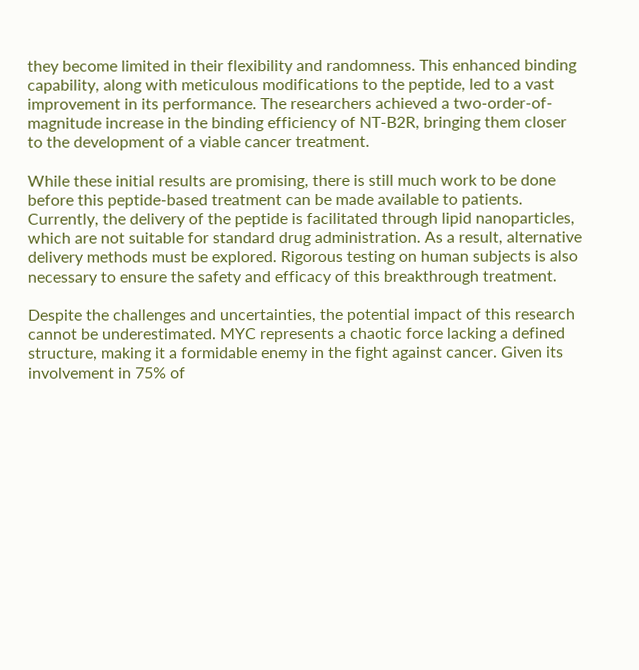they become limited in their flexibility and randomness. This enhanced binding capability, along with meticulous modifications to the peptide, led to a vast improvement in its performance. The researchers achieved a two-order-of-magnitude increase in the binding efficiency of NT-B2R, bringing them closer to the development of a viable cancer treatment.

While these initial results are promising, there is still much work to be done before this peptide-based treatment can be made available to patients. Currently, the delivery of the peptide is facilitated through lipid nanoparticles, which are not suitable for standard drug administration. As a result, alternative delivery methods must be explored. Rigorous testing on human subjects is also necessary to ensure the safety and efficacy of this breakthrough treatment.

Despite the challenges and uncertainties, the potential impact of this research cannot be underestimated. MYC represents a chaotic force lacking a defined structure, making it a formidable enemy in the fight against cancer. Given its involvement in 75% of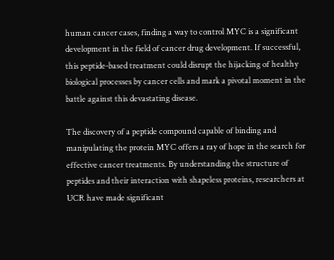human cancer cases, finding a way to control MYC is a significant development in the field of cancer drug development. If successful, this peptide-based treatment could disrupt the hijacking of healthy biological processes by cancer cells and mark a pivotal moment in the battle against this devastating disease.

The discovery of a peptide compound capable of binding and manipulating the protein MYC offers a ray of hope in the search for effective cancer treatments. By understanding the structure of peptides and their interaction with shapeless proteins, researchers at UCR have made significant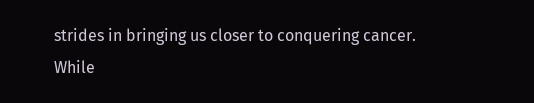strides in bringing us closer to conquering cancer. While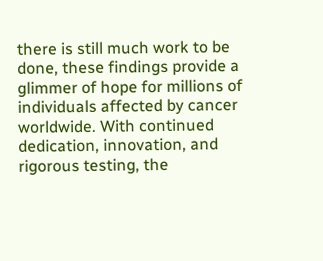there is still much work to be done, these findings provide a glimmer of hope for millions of individuals affected by cancer worldwide. With continued dedication, innovation, and rigorous testing, the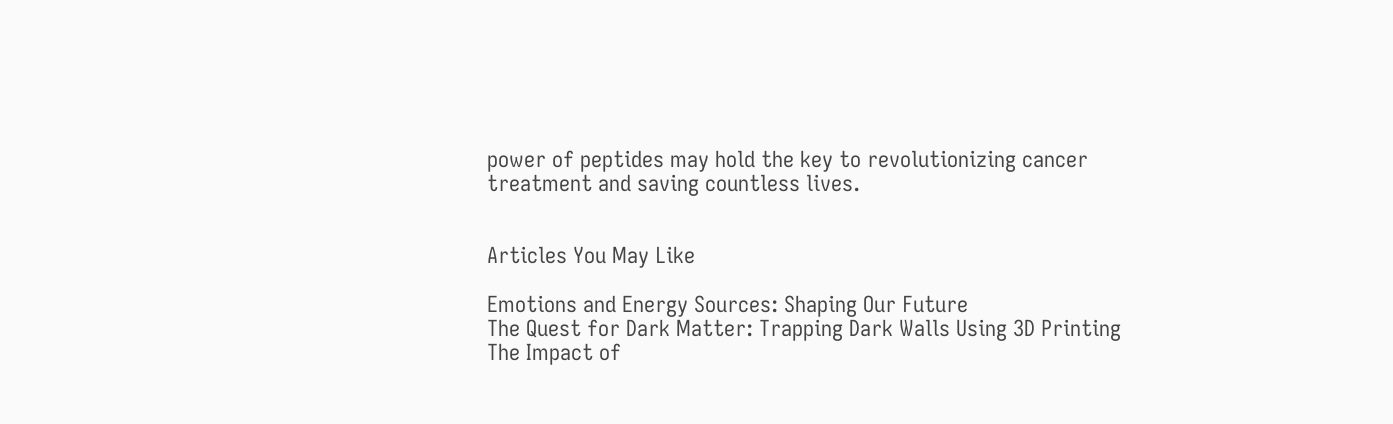power of peptides may hold the key to revolutionizing cancer treatment and saving countless lives.


Articles You May Like

Emotions and Energy Sources: Shaping Our Future
The Quest for Dark Matter: Trapping Dark Walls Using 3D Printing
The Impact of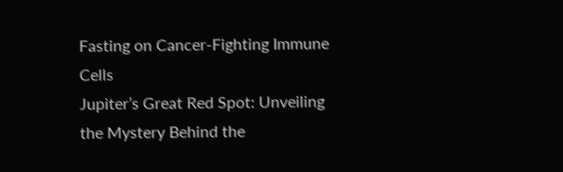Fasting on Cancer-Fighting Immune Cells
Jupiter’s Great Red Spot: Unveiling the Mystery Behind the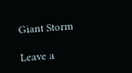Giant Storm

Leave a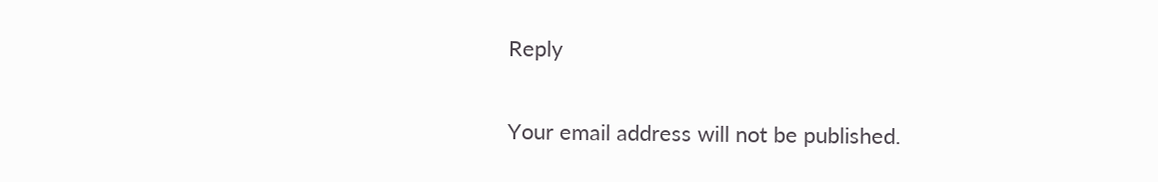Reply

Your email address will not be published.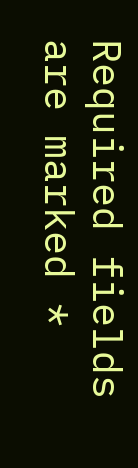Required fields are marked *